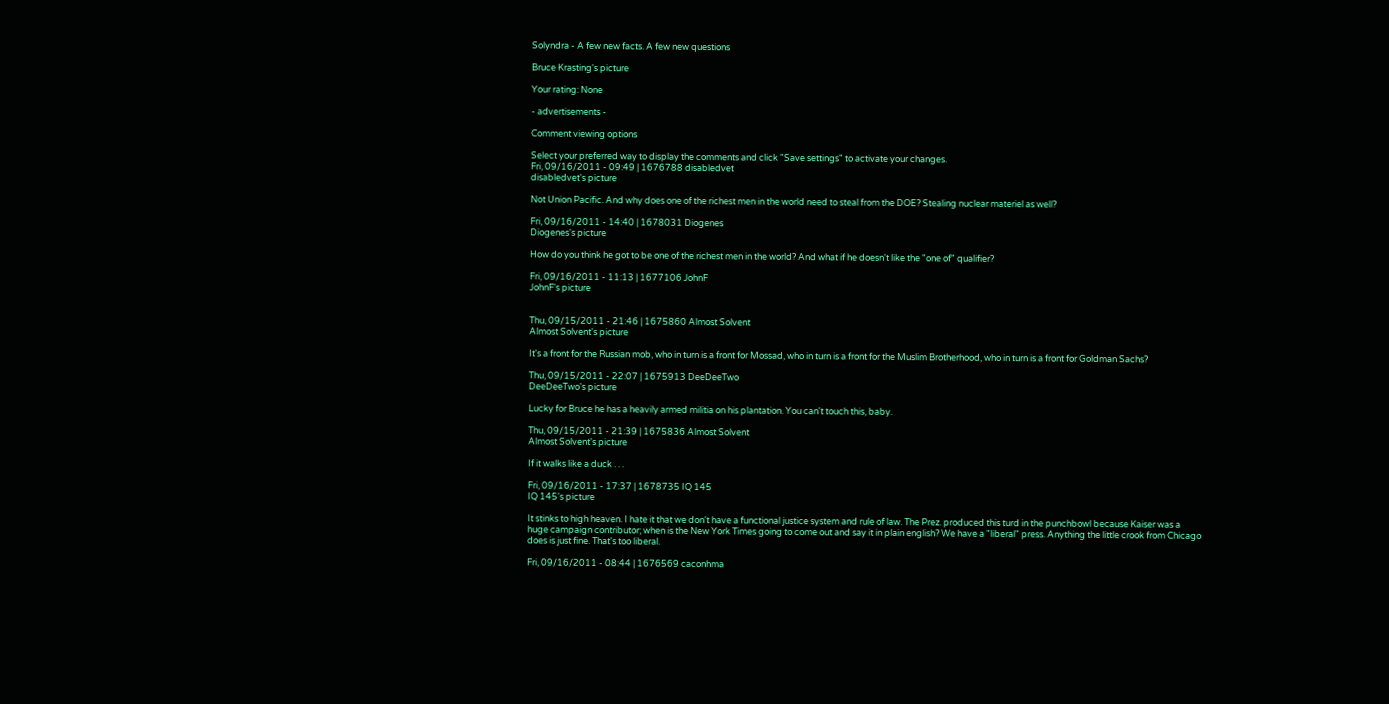Solyndra - A few new facts. A few new questions

Bruce Krasting's picture

Your rating: None

- advertisements -

Comment viewing options

Select your preferred way to display the comments and click "Save settings" to activate your changes.
Fri, 09/16/2011 - 09:49 | 1676788 disabledvet
disabledvet's picture

Not Union Pacific. And why does one of the richest men in the world need to steal from the DOE? Stealing nuclear materiel as well?

Fri, 09/16/2011 - 14:40 | 1678031 Diogenes
Diogenes's picture

How do you think he got to be one of the richest men in the world? And what if he doesn't like the "one of" qualifier?

Fri, 09/16/2011 - 11:13 | 1677106 JohnF
JohnF's picture


Thu, 09/15/2011 - 21:46 | 1675860 Almost Solvent
Almost Solvent's picture

It's a front for the Russian mob, who in turn is a front for Mossad, who in turn is a front for the Muslim Brotherhood, who in turn is a front for Goldman Sachs?

Thu, 09/15/2011 - 22:07 | 1675913 DeeDeeTwo
DeeDeeTwo's picture

Lucky for Bruce he has a heavily armed militia on his plantation. You can't touch this, baby.

Thu, 09/15/2011 - 21:39 | 1675836 Almost Solvent
Almost Solvent's picture

If it walks like a duck . . .

Fri, 09/16/2011 - 17:37 | 1678735 IQ 145
IQ 145's picture

It stinks to high heaven. I hate it that we don't have a functional justice system and rule of law. The Prez. produced this turd in the punchbowl because Kaiser was a huge campaign contributor; when is the New York Times going to come out and say it in plain english? We have a "liberal" press. Anything the little crook from Chicago does is just fine. That's too liberal.

Fri, 09/16/2011 - 08:44 | 1676569 caconhma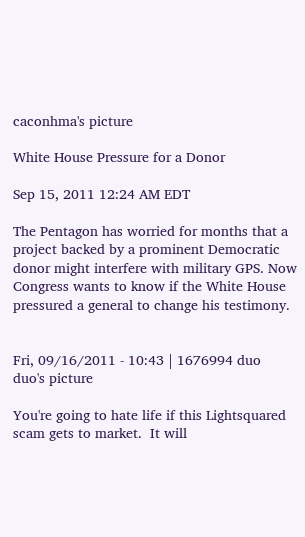caconhma's picture

White House Pressure for a Donor

Sep 15, 2011 12:24 AM EDT

The Pentagon has worried for months that a project backed by a prominent Democratic donor might interfere with military GPS. Now Congress wants to know if the White House pressured a general to change his testimony.


Fri, 09/16/2011 - 10:43 | 1676994 duo
duo's picture

You're going to hate life if this Lightsquared scam gets to market.  It will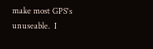make most GPS's unuseable.  I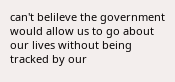can't belileve the government would allow us to go about our lives without being tracked by our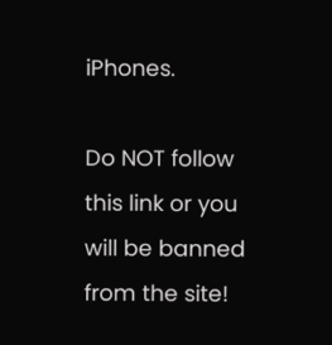iPhones.

Do NOT follow this link or you will be banned from the site!